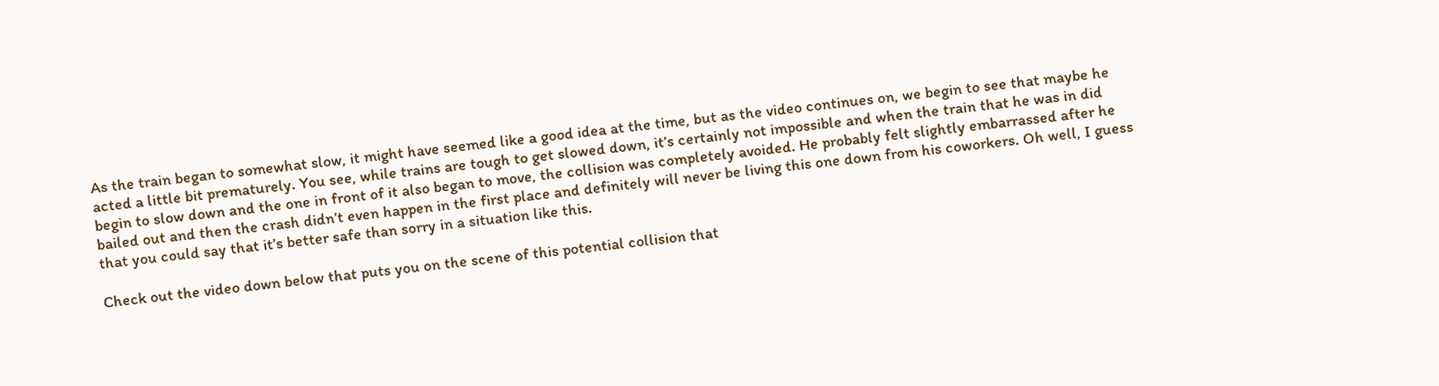As the train began to somewhat slow, it might have seemed like a good idea at the time, but as the video continues on, we begin to see that maybe he acted a little bit prematurely. You see, while trains are tough to get slowed down, it’s certainly not impossible and when the train that he was in did begin to slow down and the one in front of it also began to move, the collision was completely avoided. He probably felt slightly embarrassed after he bailed out and then the crash didn’t even happen in the first place and definitely will never be living this one down from his coworkers. Oh well, I guess that you could say that it’s better safe than sorry in a situation like this.

Check out the video down below that puts you on the scene of this potential collision that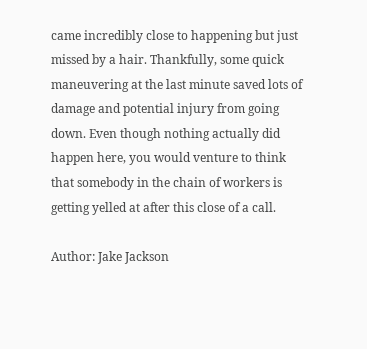came incredibly close to happening but just missed by a hair. Thankfully, some quick maneuvering at the last minute saved lots of damage and potential injury from going down. Even though nothing actually did happen here, you would venture to think that somebody in the chain of workers is getting yelled at after this close of a call.

Author: Jake Jackson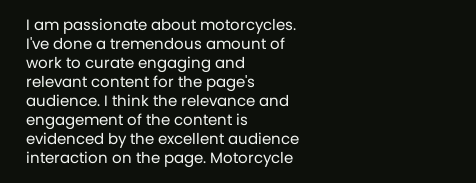I am passionate about motorcycles. I've done a tremendous amount of work to curate engaging and relevant content for the page's audience. I think the relevance and engagement of the content is evidenced by the excellent audience interaction on the page. Motorcycle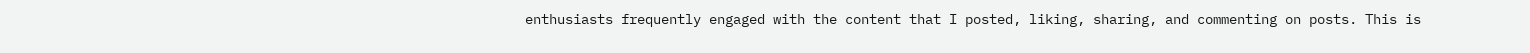enthusiasts frequently engaged with the content that I posted, liking, sharing, and commenting on posts. This is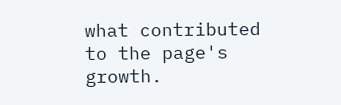what contributed to the page's growth.